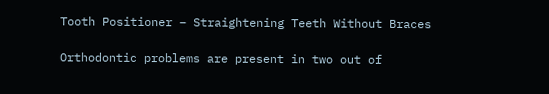Tooth Positioner – Straightening Teeth Without Braces

Orthodontic problems are present in two out of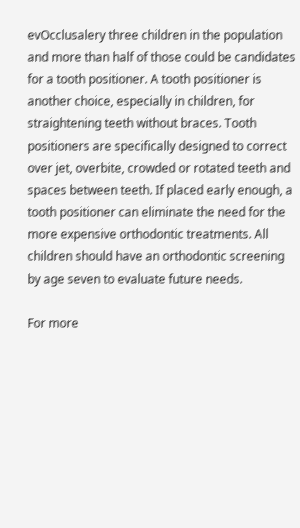evOcclusalery three children in the population and more than half of those could be candidates for a tooth positioner. A tooth positioner is another choice, especially in children, for straightening teeth without braces. Tooth positioners are specifically designed to correct over jet, overbite, crowded or rotated teeth and spaces between teeth. If placed early enough, a tooth positioner can eliminate the need for the more expensive orthodontic treatments. All children should have an orthodontic screening by age seven to evaluate future needs.

For more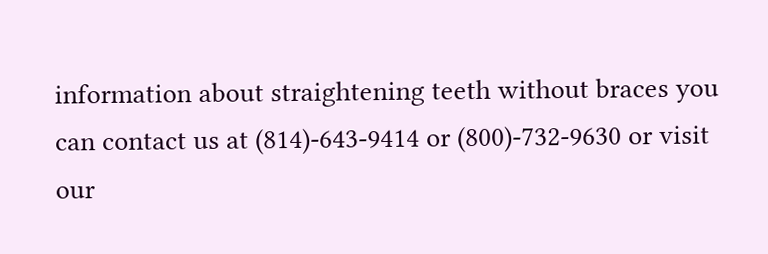information about straightening teeth without braces you can contact us at (814)-643-9414 or (800)-732-9630 or visit our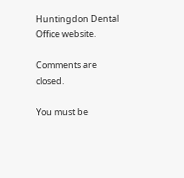Huntingdon Dental Office website.

Comments are closed.

You must be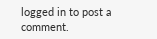logged in to post a comment.